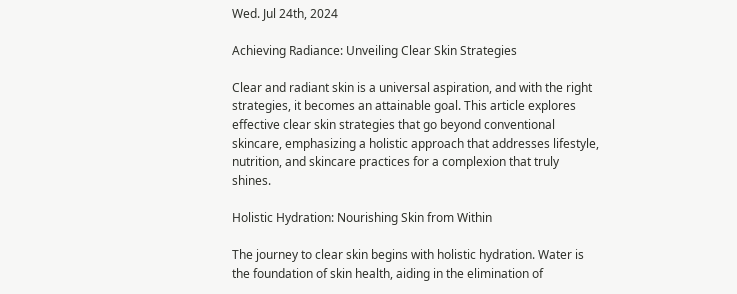Wed. Jul 24th, 2024

Achieving Radiance: Unveiling Clear Skin Strategies

Clear and radiant skin is a universal aspiration, and with the right strategies, it becomes an attainable goal. This article explores effective clear skin strategies that go beyond conventional skincare, emphasizing a holistic approach that addresses lifestyle, nutrition, and skincare practices for a complexion that truly shines.

Holistic Hydration: Nourishing Skin from Within

The journey to clear skin begins with holistic hydration. Water is the foundation of skin health, aiding in the elimination of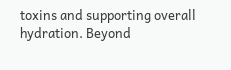toxins and supporting overall hydration. Beyond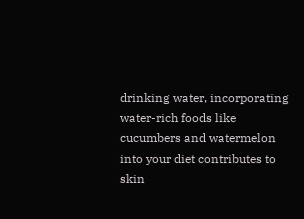drinking water, incorporating water-rich foods like cucumbers and watermelon into your diet contributes to skin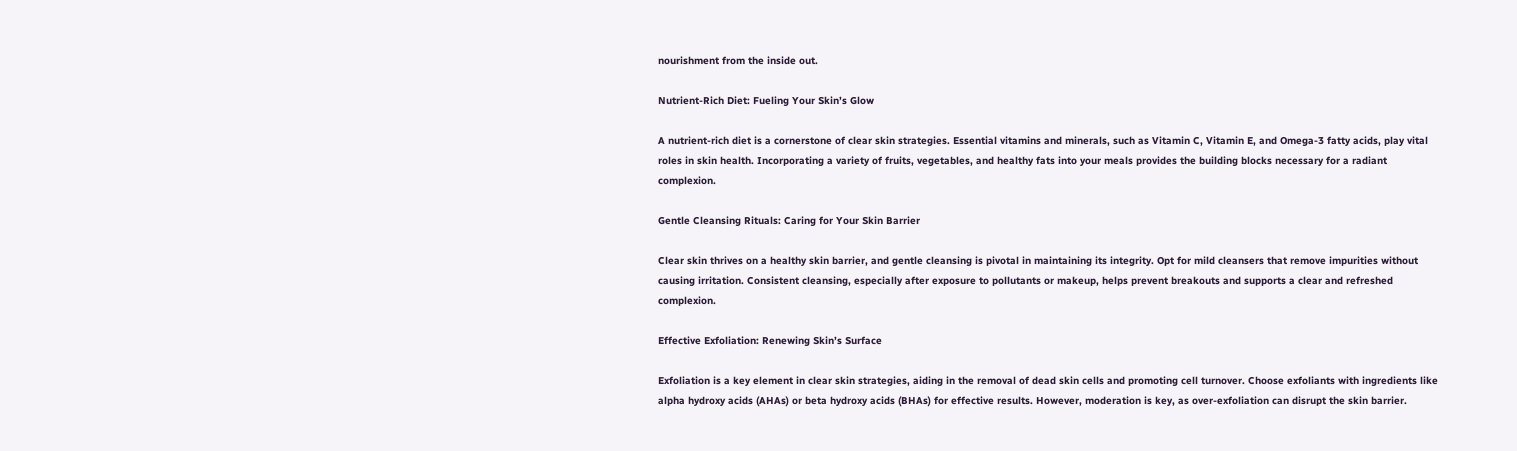nourishment from the inside out.

Nutrient-Rich Diet: Fueling Your Skin’s Glow

A nutrient-rich diet is a cornerstone of clear skin strategies. Essential vitamins and minerals, such as Vitamin C, Vitamin E, and Omega-3 fatty acids, play vital roles in skin health. Incorporating a variety of fruits, vegetables, and healthy fats into your meals provides the building blocks necessary for a radiant complexion.

Gentle Cleansing Rituals: Caring for Your Skin Barrier

Clear skin thrives on a healthy skin barrier, and gentle cleansing is pivotal in maintaining its integrity. Opt for mild cleansers that remove impurities without causing irritation. Consistent cleansing, especially after exposure to pollutants or makeup, helps prevent breakouts and supports a clear and refreshed complexion.

Effective Exfoliation: Renewing Skin’s Surface

Exfoliation is a key element in clear skin strategies, aiding in the removal of dead skin cells and promoting cell turnover. Choose exfoliants with ingredients like alpha hydroxy acids (AHAs) or beta hydroxy acids (BHAs) for effective results. However, moderation is key, as over-exfoliation can disrupt the skin barrier.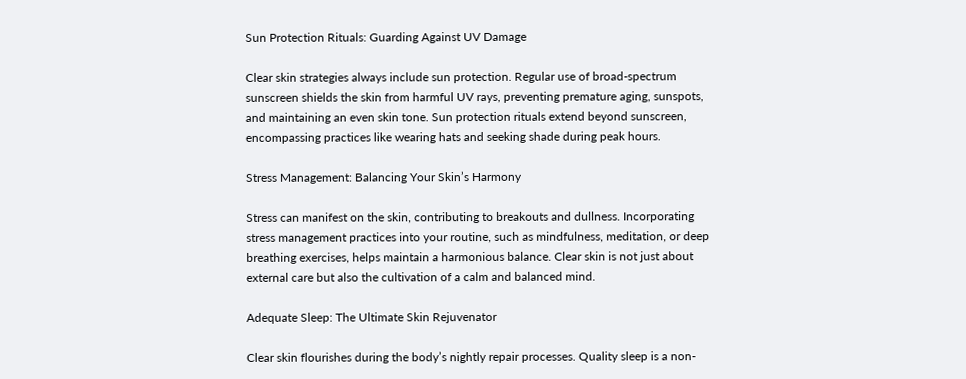Sun Protection Rituals: Guarding Against UV Damage

Clear skin strategies always include sun protection. Regular use of broad-spectrum sunscreen shields the skin from harmful UV rays, preventing premature aging, sunspots, and maintaining an even skin tone. Sun protection rituals extend beyond sunscreen, encompassing practices like wearing hats and seeking shade during peak hours.

Stress Management: Balancing Your Skin’s Harmony

Stress can manifest on the skin, contributing to breakouts and dullness. Incorporating stress management practices into your routine, such as mindfulness, meditation, or deep breathing exercises, helps maintain a harmonious balance. Clear skin is not just about external care but also the cultivation of a calm and balanced mind.

Adequate Sleep: The Ultimate Skin Rejuvenator

Clear skin flourishes during the body’s nightly repair processes. Quality sleep is a non-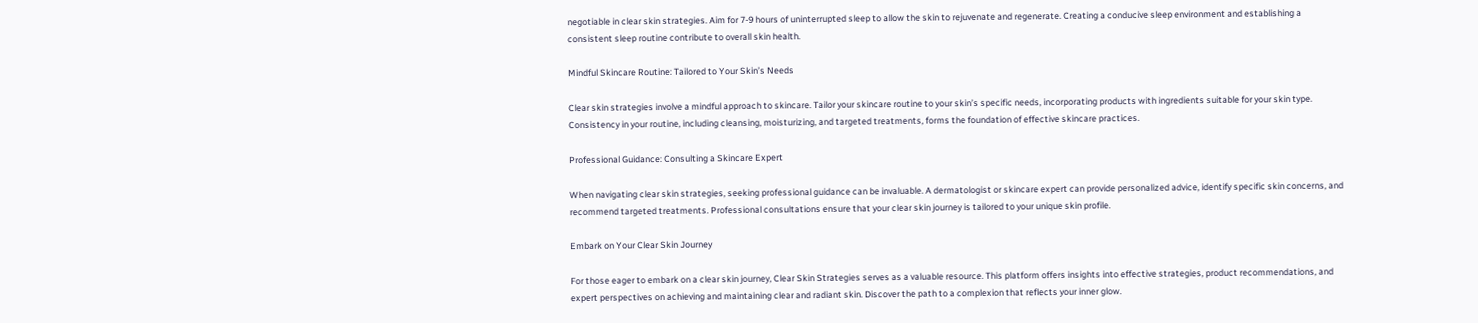negotiable in clear skin strategies. Aim for 7-9 hours of uninterrupted sleep to allow the skin to rejuvenate and regenerate. Creating a conducive sleep environment and establishing a consistent sleep routine contribute to overall skin health.

Mindful Skincare Routine: Tailored to Your Skin’s Needs

Clear skin strategies involve a mindful approach to skincare. Tailor your skincare routine to your skin’s specific needs, incorporating products with ingredients suitable for your skin type. Consistency in your routine, including cleansing, moisturizing, and targeted treatments, forms the foundation of effective skincare practices.

Professional Guidance: Consulting a Skincare Expert

When navigating clear skin strategies, seeking professional guidance can be invaluable. A dermatologist or skincare expert can provide personalized advice, identify specific skin concerns, and recommend targeted treatments. Professional consultations ensure that your clear skin journey is tailored to your unique skin profile.

Embark on Your Clear Skin Journey

For those eager to embark on a clear skin journey, Clear Skin Strategies serves as a valuable resource. This platform offers insights into effective strategies, product recommendations, and expert perspectives on achieving and maintaining clear and radiant skin. Discover the path to a complexion that reflects your inner glow.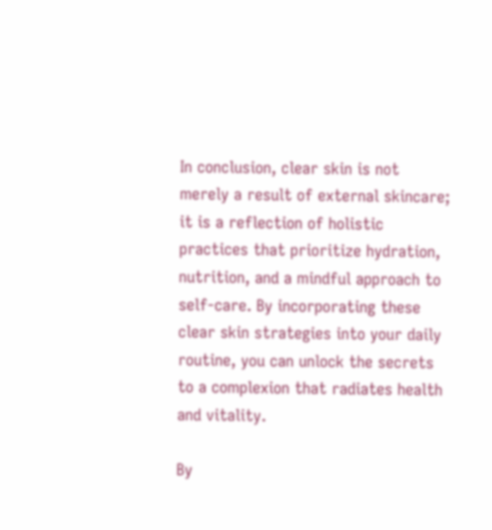In conclusion, clear skin is not merely a result of external skincare; it is a reflection of holistic practices that prioritize hydration, nutrition, and a mindful approach to self-care. By incorporating these clear skin strategies into your daily routine, you can unlock the secrets to a complexion that radiates health and vitality.

By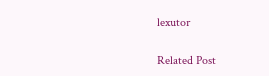lexutor

Related Post